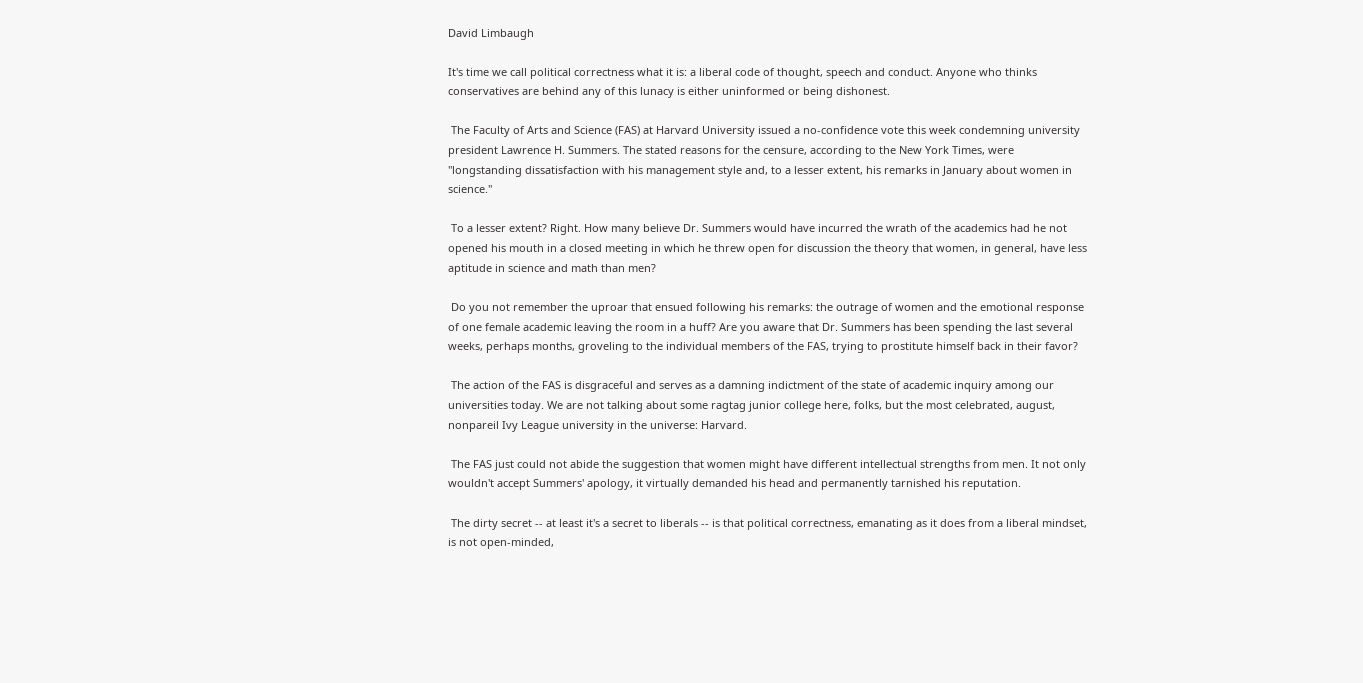David Limbaugh

It's time we call political correctness what it is: a liberal code of thought, speech and conduct. Anyone who thinks conservatives are behind any of this lunacy is either uninformed or being dishonest.

 The Faculty of Arts and Science (FAS) at Harvard University issued a no-confidence vote this week condemning university president Lawrence H. Summers. The stated reasons for the censure, according to the New York Times, were "longstanding dissatisfaction with his management style and, to a lesser extent, his remarks in January about women in science."

 To a lesser extent? Right. How many believe Dr. Summers would have incurred the wrath of the academics had he not opened his mouth in a closed meeting in which he threw open for discussion the theory that women, in general, have less aptitude in science and math than men?

 Do you not remember the uproar that ensued following his remarks: the outrage of women and the emotional response of one female academic leaving the room in a huff? Are you aware that Dr. Summers has been spending the last several weeks, perhaps months, groveling to the individual members of the FAS, trying to prostitute himself back in their favor?

 The action of the FAS is disgraceful and serves as a damning indictment of the state of academic inquiry among our universities today. We are not talking about some ragtag junior college here, folks, but the most celebrated, august, nonpareil Ivy League university in the universe: Harvard.

 The FAS just could not abide the suggestion that women might have different intellectual strengths from men. It not only wouldn't accept Summers' apology, it virtually demanded his head and permanently tarnished his reputation.

 The dirty secret -- at least it's a secret to liberals -- is that political correctness, emanating as it does from a liberal mindset, is not open-minded,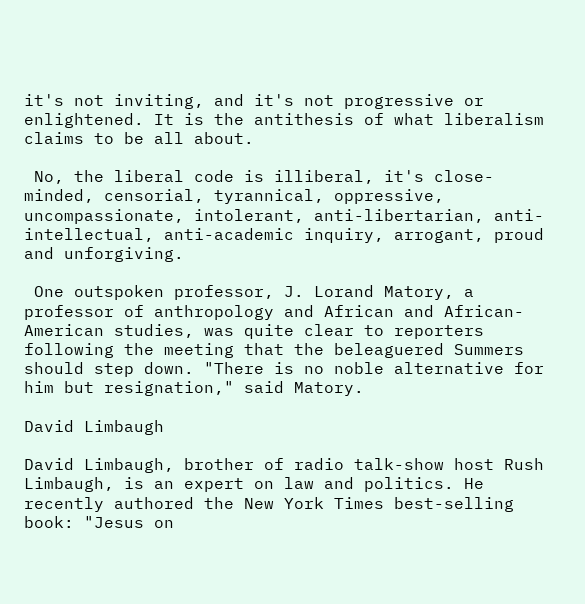it's not inviting, and it's not progressive or enlightened. It is the antithesis of what liberalism claims to be all about.

 No, the liberal code is illiberal, it's close-minded, censorial, tyrannical, oppressive, uncompassionate, intolerant, anti-libertarian, anti-intellectual, anti-academic inquiry, arrogant, proud and unforgiving.

 One outspoken professor, J. Lorand Matory, a professor of anthropology and African and African-American studies, was quite clear to reporters following the meeting that the beleaguered Summers should step down. "There is no noble alternative for him but resignation," said Matory.

David Limbaugh

David Limbaugh, brother of radio talk-show host Rush Limbaugh, is an expert on law and politics. He recently authored the New York Times best-selling book: "Jesus on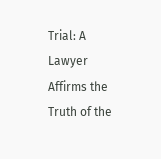Trial: A Lawyer Affirms the Truth of the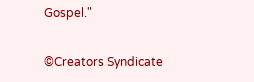Gospel."

©Creators Syndicate